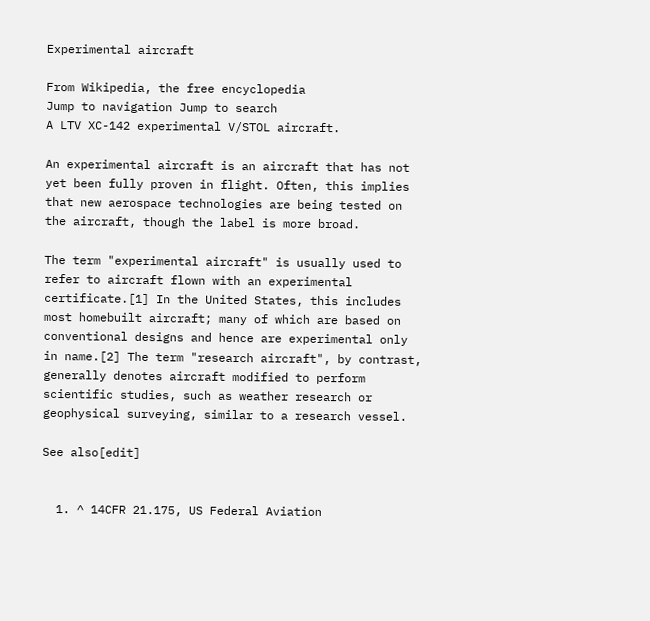Experimental aircraft

From Wikipedia, the free encyclopedia
Jump to navigation Jump to search
A LTV XC-142 experimental V/STOL aircraft.

An experimental aircraft is an aircraft that has not yet been fully proven in flight. Often, this implies that new aerospace technologies are being tested on the aircraft, though the label is more broad.

The term "experimental aircraft" is usually used to refer to aircraft flown with an experimental certificate.[1] In the United States, this includes most homebuilt aircraft; many of which are based on conventional designs and hence are experimental only in name.[2] The term "research aircraft", by contrast, generally denotes aircraft modified to perform scientific studies, such as weather research or geophysical surveying, similar to a research vessel.

See also[edit]


  1. ^ 14CFR 21.175, US Federal Aviation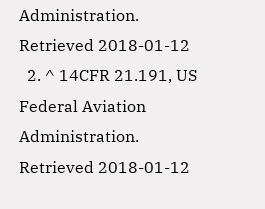Administration. Retrieved 2018-01-12
  2. ^ 14CFR 21.191, US Federal Aviation Administration. Retrieved 2018-01-12